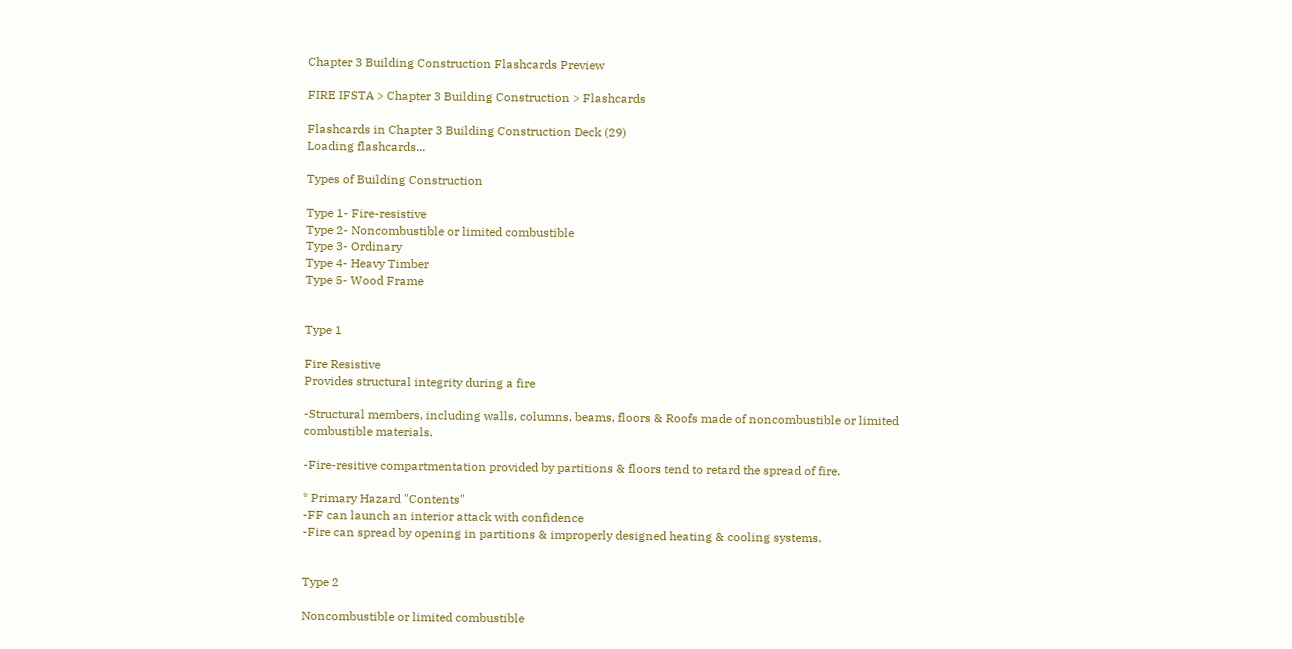Chapter 3 Building Construction Flashcards Preview

FIRE IFSTA > Chapter 3 Building Construction > Flashcards

Flashcards in Chapter 3 Building Construction Deck (29)
Loading flashcards...

Types of Building Construction

Type 1- Fire-resistive
Type 2- Noncombustible or limited combustible
Type 3- Ordinary
Type 4- Heavy Timber
Type 5- Wood Frame


Type 1

Fire Resistive
Provides structural integrity during a fire

-Structural members, including walls, columns, beams, floors & Roofs made of noncombustible or limited combustible materials.

-Fire-resitive compartmentation provided by partitions & floors tend to retard the spread of fire.

* Primary Hazard "Contents"
-FF can launch an interior attack with confidence
-Fire can spread by opening in partitions & improperly designed heating & cooling systems.


Type 2

Noncombustible or limited combustible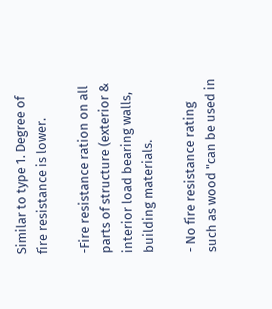Similar to type 1. Degree of fire resistance is lower.

-Fire resistance ration on all parts of structure (exterior & interior load bearing walls, building materials.

- No fire resistance rating such as wood "can be used in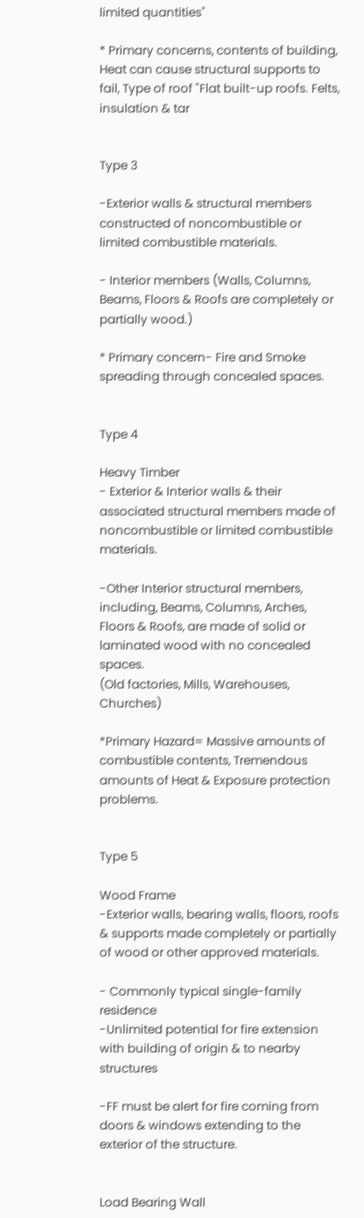limited quantities"

* Primary concerns, contents of building, Heat can cause structural supports to fail, Type of roof "Flat built-up roofs. Felts, insulation & tar


Type 3

-Exterior walls & structural members constructed of noncombustible or limited combustible materials.

- Interior members (Walls, Columns, Beams, Floors & Roofs are completely or partially wood.)

* Primary concern- Fire and Smoke spreading through concealed spaces.


Type 4

Heavy Timber
- Exterior & Interior walls & their associated structural members made of noncombustible or limited combustible materials.

-Other Interior structural members, including, Beams, Columns, Arches, Floors & Roofs, are made of solid or laminated wood with no concealed spaces.
(Old factories, Mills, Warehouses, Churches)

*Primary Hazard= Massive amounts of combustible contents, Tremendous amounts of Heat & Exposure protection problems.


Type 5

Wood Frame
-Exterior walls, bearing walls, floors, roofs & supports made completely or partially of wood or other approved materials.

- Commonly typical single-family residence
-Unlimited potential for fire extension with building of origin & to nearby structures

-FF must be alert for fire coming from doors & windows extending to the exterior of the structure.


Load Bearing Wall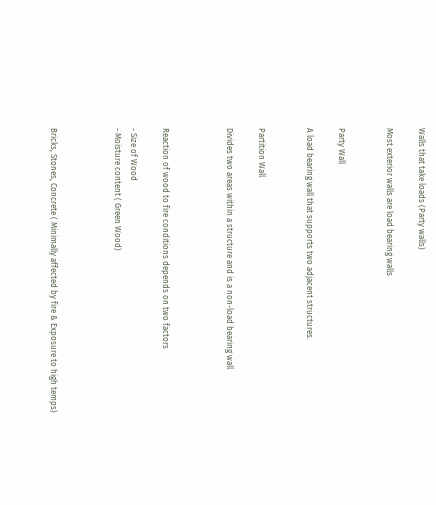Walls that take loads (Party walls)

Most exterior walls are load bearing walls


Party Wall

A load bearing wall that supports two adjacent structures.


Partition Wall

Divides two areas within a structure and is a non-load bearing wall



Reaction of wood to fire conditions depends on two factors

- Size of Wood
- Moisture content ( Green Wood)



Bricks, Stones, Concrete ( Minimally affected by fire & Exposure to high temps)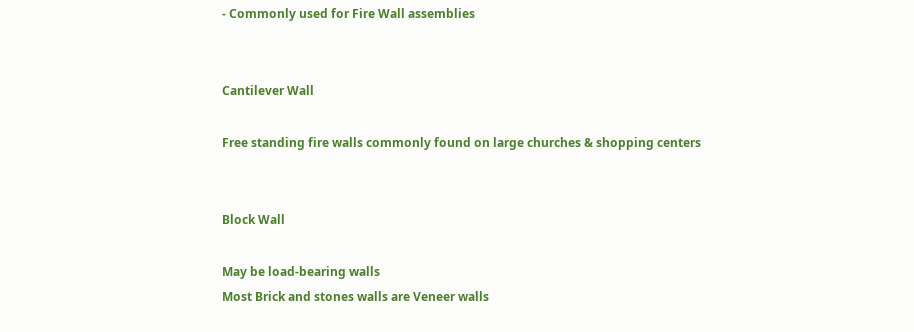- Commonly used for Fire Wall assemblies


Cantilever Wall

Free standing fire walls commonly found on large churches & shopping centers


Block Wall

May be load-bearing walls
Most Brick and stones walls are Veneer walls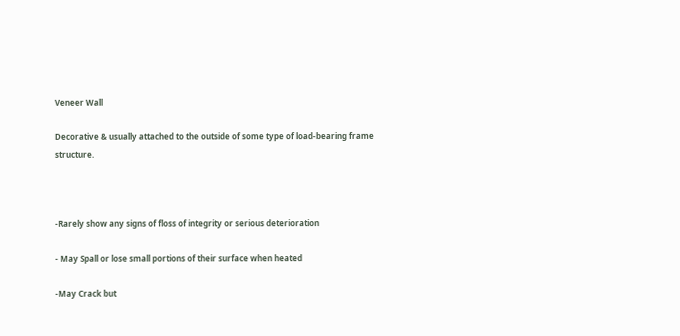Veneer Wall

Decorative & usually attached to the outside of some type of load-bearing frame structure.



-Rarely show any signs of floss of integrity or serious deterioration

- May Spall or lose small portions of their surface when heated

-May Crack but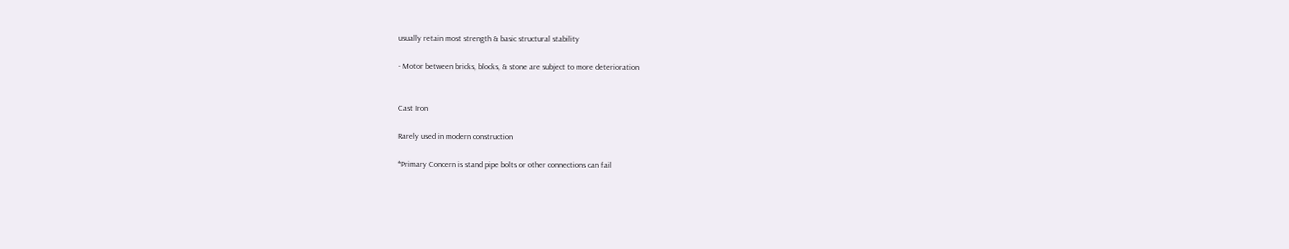usually retain most strength & basic structural stability

- Motor between bricks, blocks, & stone are subject to more deterioration


Cast Iron

Rarely used in modern construction

*Primary Concern is stand pipe bolts or other connections can fail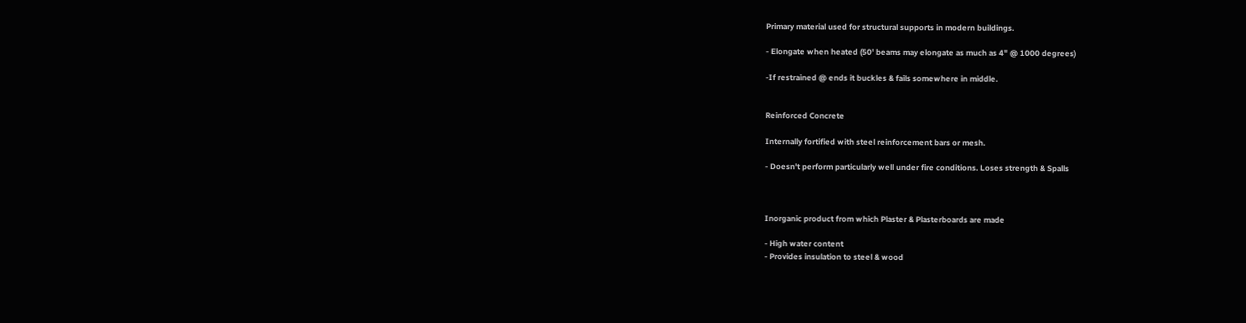Primary material used for structural supports in modern buildings.

- Elongate when heated (50' beams may elongate as much as 4" @ 1000 degrees)

-If restrained @ ends it buckles & fails somewhere in middle.


Reinforced Concrete

Internally fortified with steel reinforcement bars or mesh.

- Doesn't perform particularly well under fire conditions. Loses strength & Spalls



Inorganic product from which Plaster & Plasterboards are made

- High water content
- Provides insulation to steel & wood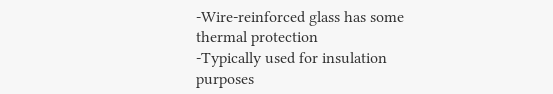-Wire-reinforced glass has some thermal protection
-Typically used for insulation purposes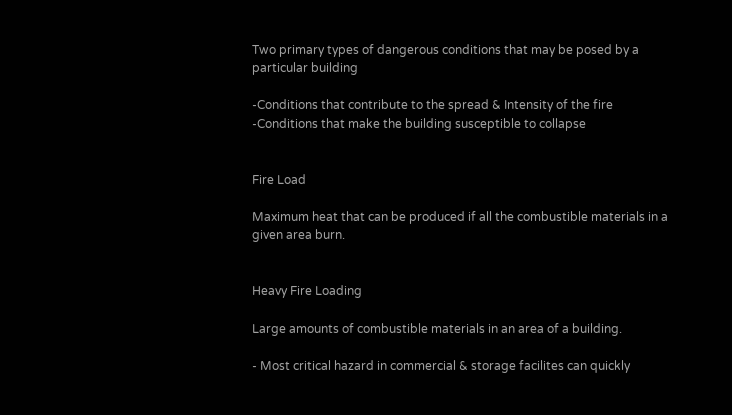Two primary types of dangerous conditions that may be posed by a particular building

-Conditions that contribute to the spread & Intensity of the fire
-Conditions that make the building susceptible to collapse


Fire Load

Maximum heat that can be produced if all the combustible materials in a given area burn.


Heavy Fire Loading

Large amounts of combustible materials in an area of a building.

- Most critical hazard in commercial & storage facilites can quickly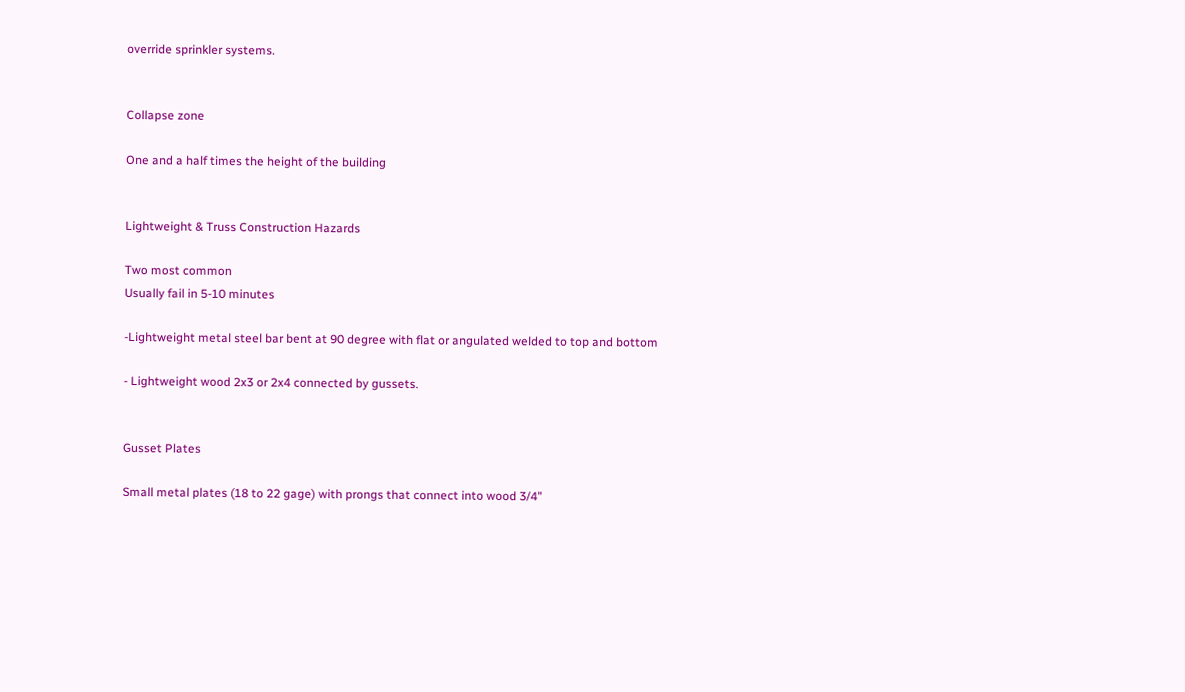override sprinkler systems.


Collapse zone

One and a half times the height of the building


Lightweight & Truss Construction Hazards

Two most common
Usually fail in 5-10 minutes

-Lightweight metal steel bar bent at 90 degree with flat or angulated welded to top and bottom

- Lightweight wood 2x3 or 2x4 connected by gussets.


Gusset Plates

Small metal plates (18 to 22 gage) with prongs that connect into wood 3/4"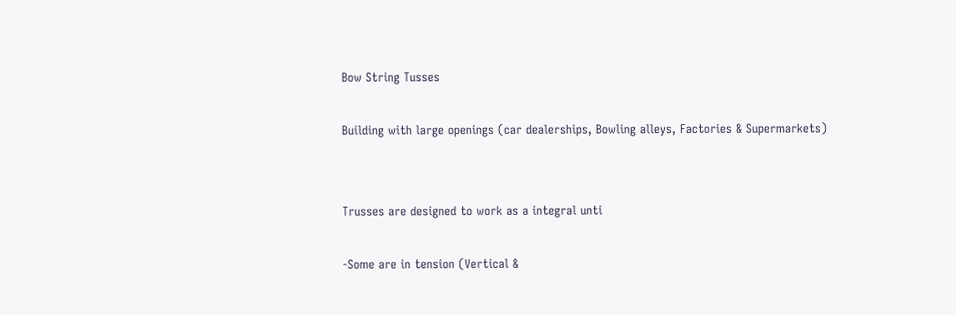Bow String Tusses

Building with large openings (car dealerships, Bowling alleys, Factories & Supermarkets)


Trusses are designed to work as a integral unti

-Some are in tension (Vertical &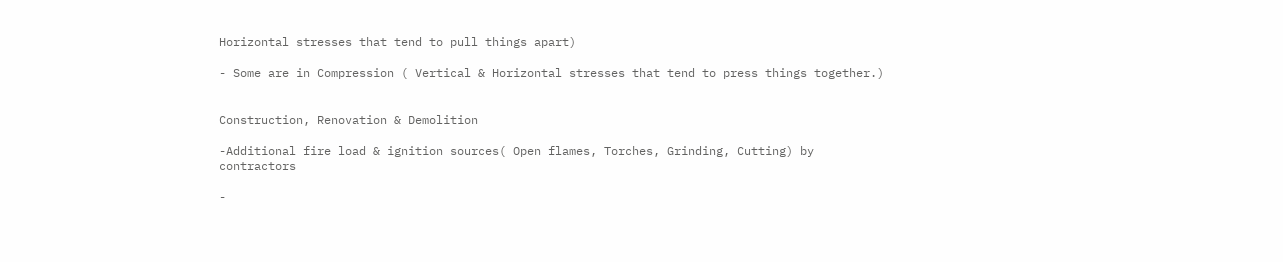Horizontal stresses that tend to pull things apart)

- Some are in Compression ( Vertical & Horizontal stresses that tend to press things together.)


Construction, Renovation & Demolition

-Additional fire load & ignition sources( Open flames, Torches, Grinding, Cutting) by contractors

-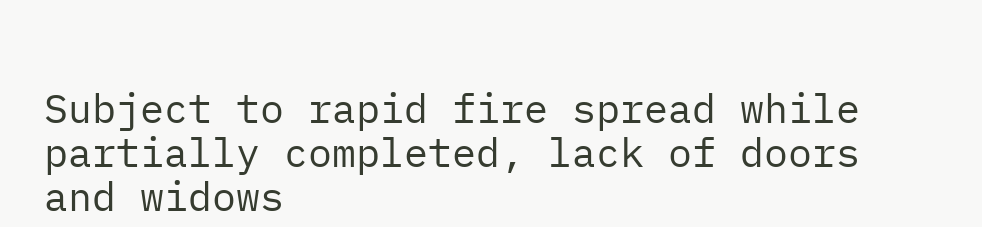Subject to rapid fire spread while partially completed, lack of doors and widows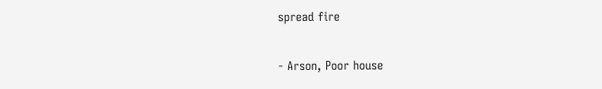spread fire

- Arson, Poor house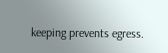keeping prevents egress.